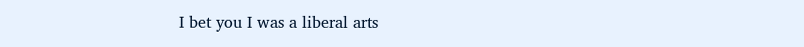I bet you I was a liberal arts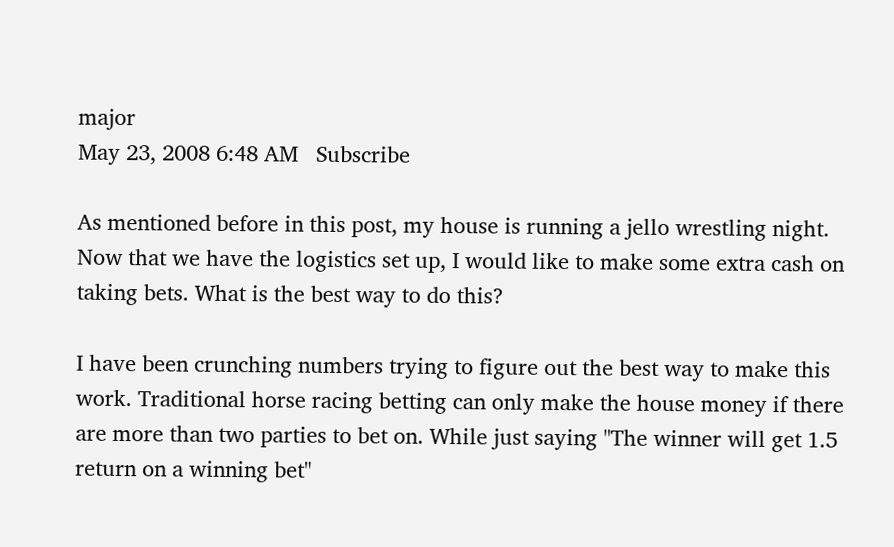major
May 23, 2008 6:48 AM   Subscribe

As mentioned before in this post, my house is running a jello wrestling night. Now that we have the logistics set up, I would like to make some extra cash on taking bets. What is the best way to do this?

I have been crunching numbers trying to figure out the best way to make this work. Traditional horse racing betting can only make the house money if there are more than two parties to bet on. While just saying "The winner will get 1.5 return on a winning bet"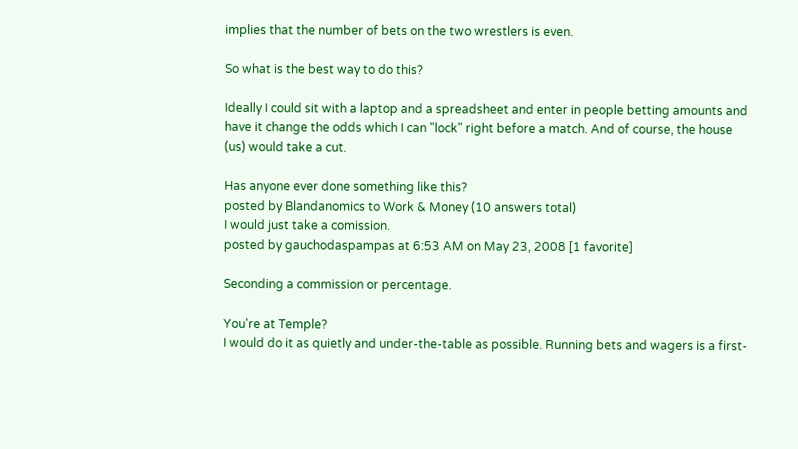implies that the number of bets on the two wrestlers is even.

So what is the best way to do this?

Ideally I could sit with a laptop and a spreadsheet and enter in people betting amounts and have it change the odds which I can "lock" right before a match. And of course, the house (us) would take a cut.

Has anyone ever done something like this?
posted by Blandanomics to Work & Money (10 answers total)
I would just take a comission.
posted by gauchodaspampas at 6:53 AM on May 23, 2008 [1 favorite]

Seconding a commission or percentage.

You're at Temple?
I would do it as quietly and under-the-table as possible. Running bets and wagers is a first-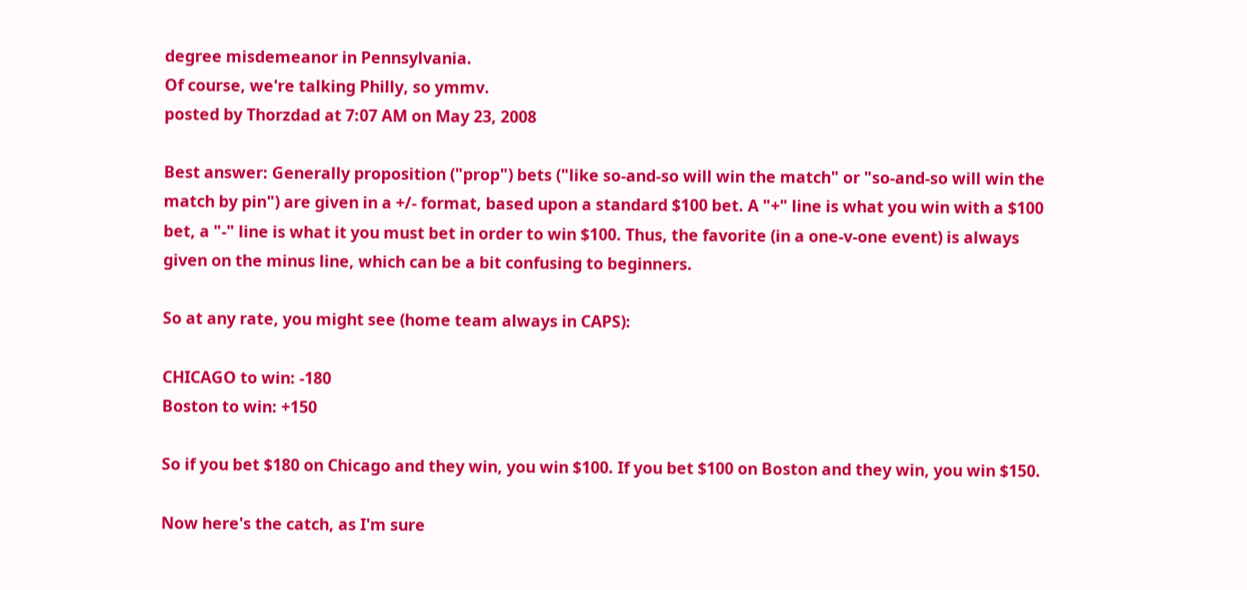degree misdemeanor in Pennsylvania.
Of course, we're talking Philly, so ymmv.
posted by Thorzdad at 7:07 AM on May 23, 2008

Best answer: Generally proposition ("prop") bets ("like so-and-so will win the match" or "so-and-so will win the match by pin") are given in a +/- format, based upon a standard $100 bet. A "+" line is what you win with a $100 bet, a "-" line is what it you must bet in order to win $100. Thus, the favorite (in a one-v-one event) is always given on the minus line, which can be a bit confusing to beginners.

So at any rate, you might see (home team always in CAPS):

CHICAGO to win: -180
Boston to win: +150

So if you bet $180 on Chicago and they win, you win $100. If you bet $100 on Boston and they win, you win $150.

Now here's the catch, as I'm sure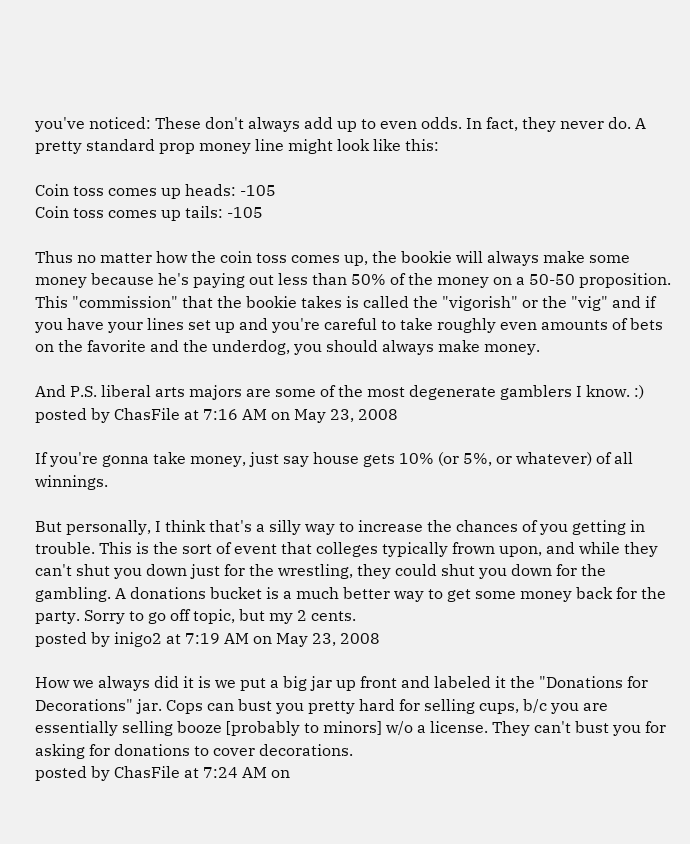you've noticed: These don't always add up to even odds. In fact, they never do. A pretty standard prop money line might look like this:

Coin toss comes up heads: -105
Coin toss comes up tails: -105

Thus no matter how the coin toss comes up, the bookie will always make some money because he's paying out less than 50% of the money on a 50-50 proposition. This "commission" that the bookie takes is called the "vigorish" or the "vig" and if you have your lines set up and you're careful to take roughly even amounts of bets on the favorite and the underdog, you should always make money.

And P.S. liberal arts majors are some of the most degenerate gamblers I know. :)
posted by ChasFile at 7:16 AM on May 23, 2008

If you're gonna take money, just say house gets 10% (or 5%, or whatever) of all winnings.

But personally, I think that's a silly way to increase the chances of you getting in trouble. This is the sort of event that colleges typically frown upon, and while they can't shut you down just for the wrestling, they could shut you down for the gambling. A donations bucket is a much better way to get some money back for the party. Sorry to go off topic, but my 2 cents.
posted by inigo2 at 7:19 AM on May 23, 2008

How we always did it is we put a big jar up front and labeled it the "Donations for Decorations" jar. Cops can bust you pretty hard for selling cups, b/c you are essentially selling booze [probably to minors] w/o a license. They can't bust you for asking for donations to cover decorations.
posted by ChasFile at 7:24 AM on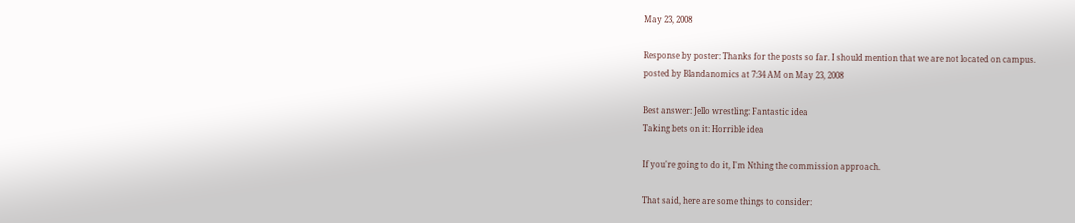May 23, 2008

Response by poster: Thanks for the posts so far. I should mention that we are not located on campus.
posted by Blandanomics at 7:34 AM on May 23, 2008

Best answer: Jello wrestling: Fantastic idea
Taking bets on it: Horrible idea

If you're going to do it, I'm Nthing the commission approach.

That said, here are some things to consider: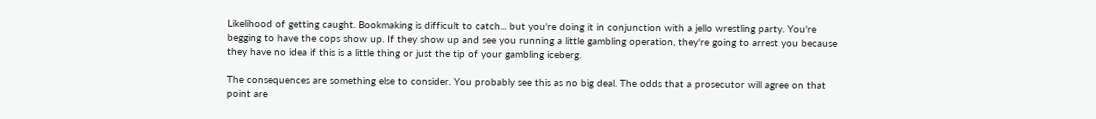Likelihood of getting caught. Bookmaking is difficult to catch... but you're doing it in conjunction with a jello wrestling party. You're begging to have the cops show up. If they show up and see you running a little gambling operation, they're going to arrest you because they have no idea if this is a little thing or just the tip of your gambling iceberg.

The consequences are something else to consider. You probably see this as no big deal. The odds that a prosecutor will agree on that point are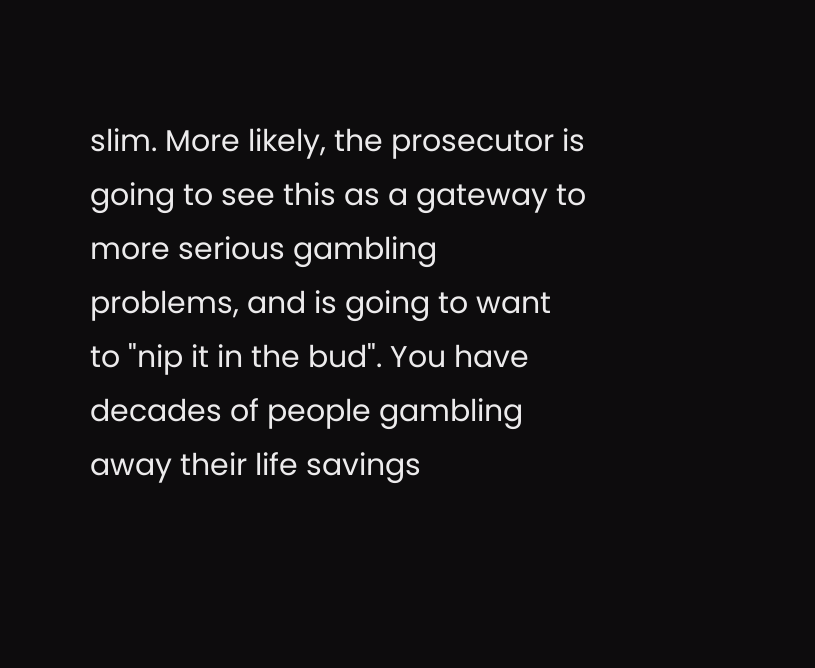slim. More likely, the prosecutor is going to see this as a gateway to more serious gambling problems, and is going to want to "nip it in the bud". You have decades of people gambling away their life savings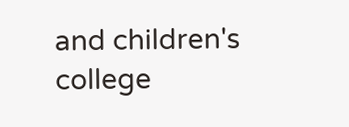and children's college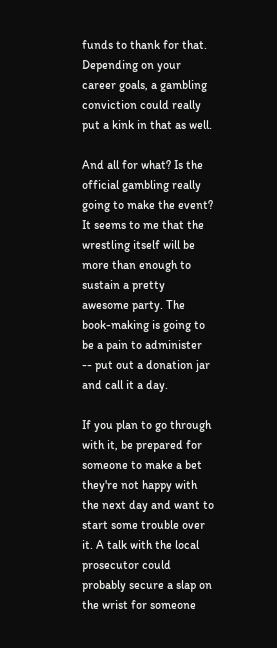funds to thank for that. Depending on your career goals, a gambling conviction could really put a kink in that as well.

And all for what? Is the official gambling really going to make the event? It seems to me that the wrestling itself will be more than enough to sustain a pretty awesome party. The book-making is going to be a pain to administer -- put out a donation jar and call it a day.

If you plan to go through with it, be prepared for someone to make a bet they're not happy with the next day and want to start some trouble over it. A talk with the local prosecutor could probably secure a slap on the wrist for someone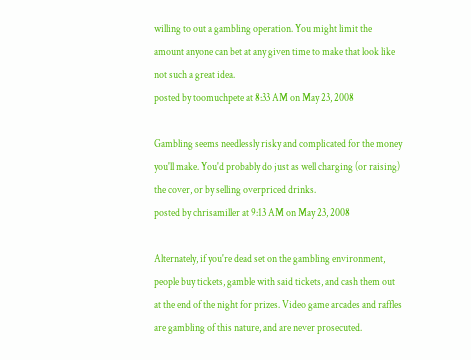willing to out a gambling operation. You might limit the amount anyone can bet at any given time to make that look like not such a great idea.
posted by toomuchpete at 8:33 AM on May 23, 2008

Gambling seems needlessly risky and complicated for the money you'll make. You'd probably do just as well charging (or raising) the cover, or by selling overpriced drinks.
posted by chrisamiller at 9:13 AM on May 23, 2008

Alternately, if you're dead set on the gambling environment, people buy tickets, gamble with said tickets, and cash them out at the end of the night for prizes. Video game arcades and raffles are gambling of this nature, and are never prosecuted.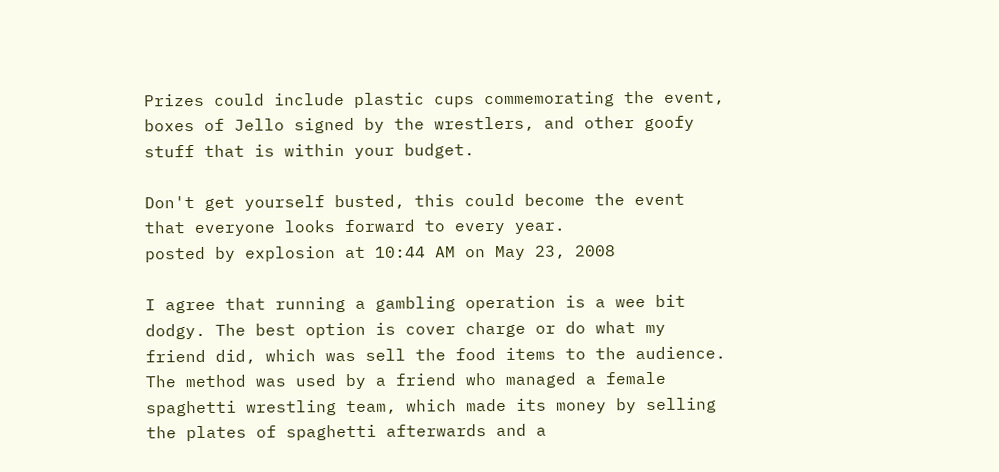Prizes could include plastic cups commemorating the event, boxes of Jello signed by the wrestlers, and other goofy stuff that is within your budget.

Don't get yourself busted, this could become the event that everyone looks forward to every year.
posted by explosion at 10:44 AM on May 23, 2008

I agree that running a gambling operation is a wee bit dodgy. The best option is cover charge or do what my friend did, which was sell the food items to the audience. The method was used by a friend who managed a female spaghetti wrestling team, which made its money by selling the plates of spaghetti afterwards and a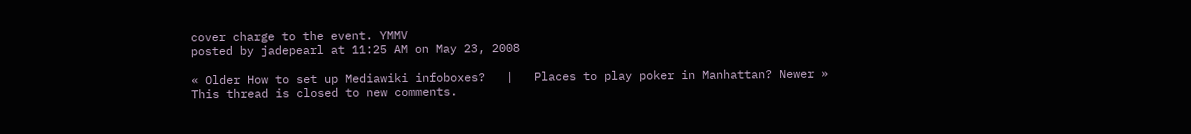cover charge to the event. YMMV
posted by jadepearl at 11:25 AM on May 23, 2008

« Older How to set up Mediawiki infoboxes?   |   Places to play poker in Manhattan? Newer »
This thread is closed to new comments.